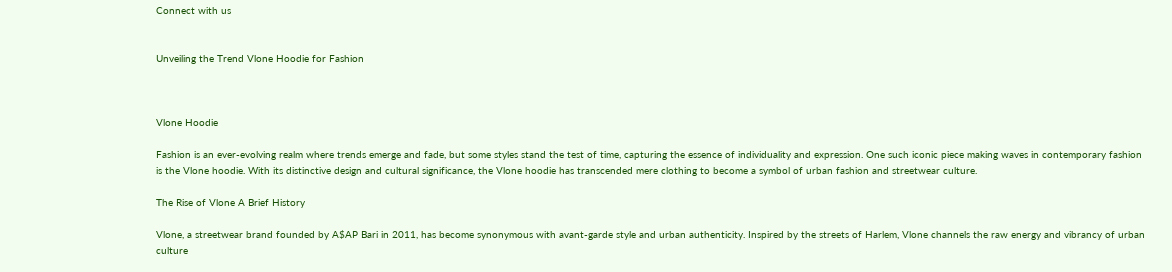Connect with us


Unveiling the Trend Vlone Hoodie for Fashion



Vlone Hoodie

Fashion is an ever-evolving realm where trends emerge and fade, but some styles stand the test of time, capturing the essence of individuality and expression. One such iconic piece making waves in contemporary fashion is the Vlone hoodie. With its distinctive design and cultural significance, the Vlone hoodie has transcended mere clothing to become a symbol of urban fashion and streetwear culture.

The Rise of Vlone A Brief History

Vlone, a streetwear brand founded by A$AP Bari in 2011, has become synonymous with avant-garde style and urban authenticity. Inspired by the streets of Harlem, Vlone channels the raw energy and vibrancy of urban culture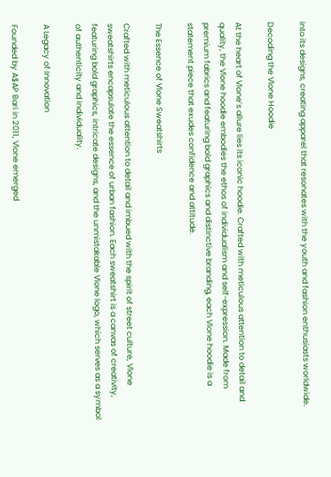into its designs, creating apparel that resonates with the youth and fashion enthusiasts worldwide.

Decoding the Vlone Hoodie

At the heart of Vlone’s allure lies its iconic hoodie. Crafted with meticulous attention to detail and quality, the Vlone hoodie embodies the ethos of individualism and self-expression. Made from premium fabrics and featuring bold graphics and distinctive branding, each Vlone hoodie is a statement piece that exudes confidence and attitude.

The Essence of Vlone Sweatshirts

Crafted with meticulous attention to detail and imbued with the spirit of street culture, Vlone sweatshirts encapsulate the essence of urban fashion. Each sweatshirt is a canvas of creativity, featuring bold graphics, intricate designs, and the unmistakable Vlone logo, which serves as a symbol of authenticity and individuality.

A Legacy of Innovation

Founded by A$AP Bari in 2011, Vlone emerged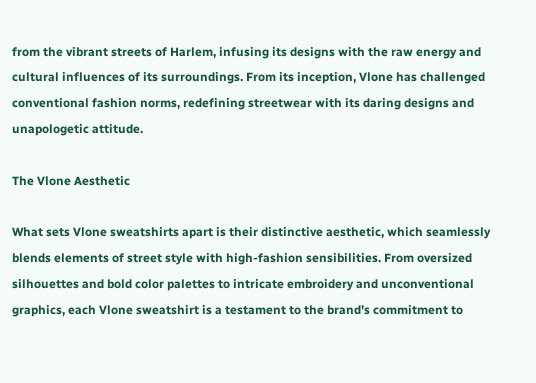from the vibrant streets of Harlem, infusing its designs with the raw energy and cultural influences of its surroundings. From its inception, Vlone has challenged conventional fashion norms, redefining streetwear with its daring designs and unapologetic attitude.

The Vlone Aesthetic

What sets Vlone sweatshirts apart is their distinctive aesthetic, which seamlessly blends elements of street style with high-fashion sensibilities. From oversized silhouettes and bold color palettes to intricate embroidery and unconventional graphics, each Vlone sweatshirt is a testament to the brand’s commitment to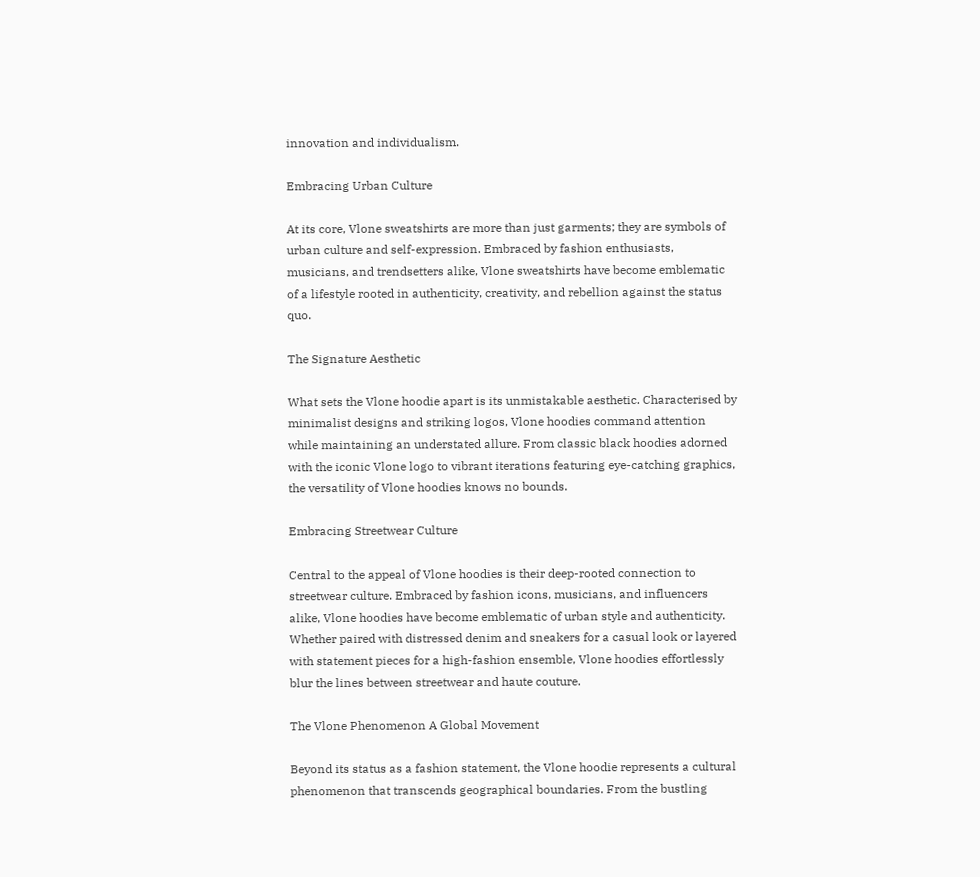innovation and individualism.

Embracing Urban Culture

At its core, Vlone sweatshirts are more than just garments; they are symbols of urban culture and self-expression. Embraced by fashion enthusiasts, musicians, and trendsetters alike, Vlone sweatshirts have become emblematic of a lifestyle rooted in authenticity, creativity, and rebellion against the status quo.

The Signature Aesthetic

What sets the Vlone hoodie apart is its unmistakable aesthetic. Characterised by minimalist designs and striking logos, Vlone hoodies command attention while maintaining an understated allure. From classic black hoodies adorned with the iconic Vlone logo to vibrant iterations featuring eye-catching graphics, the versatility of Vlone hoodies knows no bounds.

Embracing Streetwear Culture

Central to the appeal of Vlone hoodies is their deep-rooted connection to streetwear culture. Embraced by fashion icons, musicians, and influencers alike, Vlone hoodies have become emblematic of urban style and authenticity. Whether paired with distressed denim and sneakers for a casual look or layered with statement pieces for a high-fashion ensemble, Vlone hoodies effortlessly blur the lines between streetwear and haute couture.

The Vlone Phenomenon A Global Movement

Beyond its status as a fashion statement, the Vlone hoodie represents a cultural phenomenon that transcends geographical boundaries. From the bustling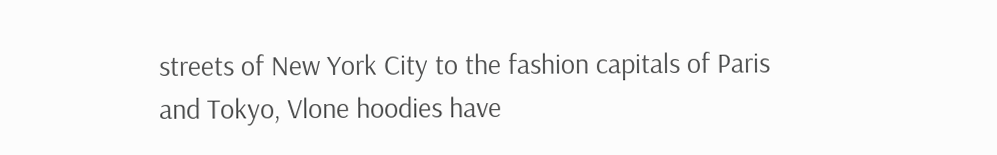streets of New York City to the fashion capitals of Paris and Tokyo, Vlone hoodies have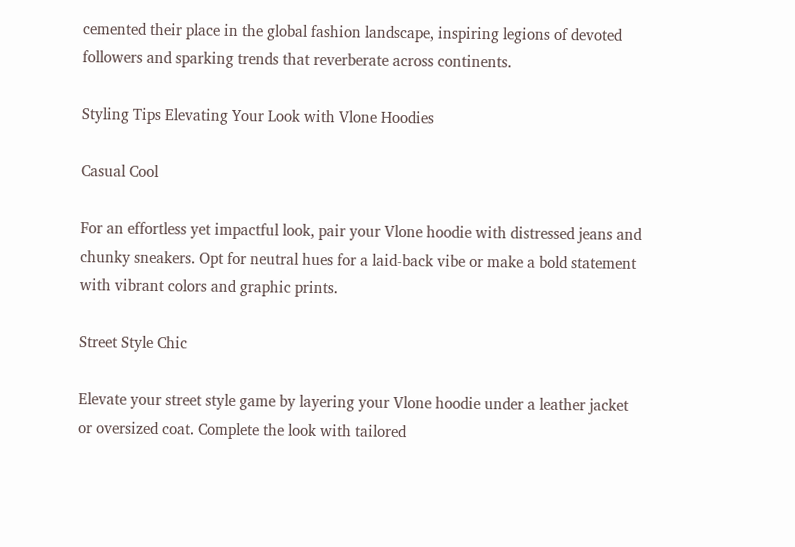cemented their place in the global fashion landscape, inspiring legions of devoted followers and sparking trends that reverberate across continents.

Styling Tips Elevating Your Look with Vlone Hoodies

Casual Cool

For an effortless yet impactful look, pair your Vlone hoodie with distressed jeans and chunky sneakers. Opt for neutral hues for a laid-back vibe or make a bold statement with vibrant colors and graphic prints.

Street Style Chic

Elevate your street style game by layering your Vlone hoodie under a leather jacket or oversized coat. Complete the look with tailored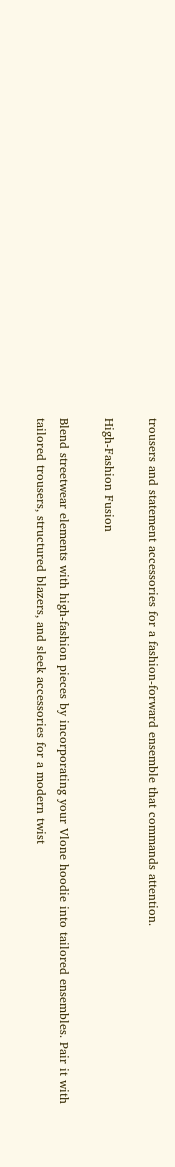trousers and statement accessories for a fashion-forward ensemble that commands attention.

High-Fashion Fusion

Blend streetwear elements with high-fashion pieces by incorporating your Vlone hoodie into tailored ensembles. Pair it with tailored trousers, structured blazers, and sleek accessories for a modern twist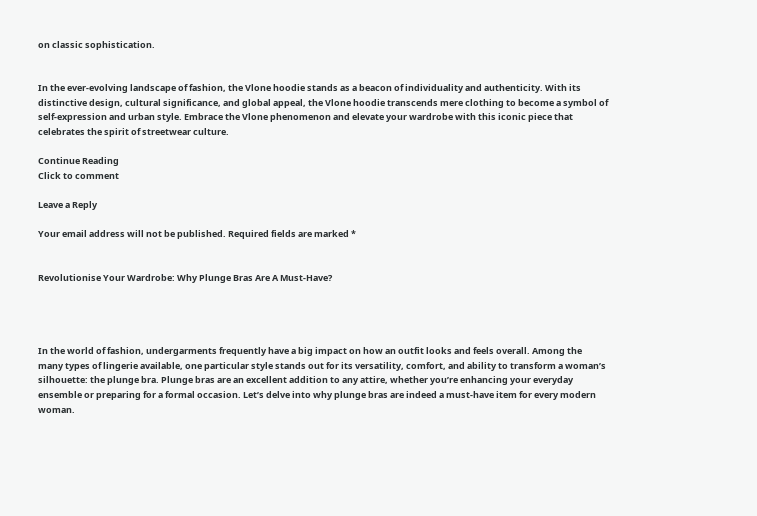on classic sophistication.


In the ever-evolving landscape of fashion, the Vlone hoodie stands as a beacon of individuality and authenticity. With its distinctive design, cultural significance, and global appeal, the Vlone hoodie transcends mere clothing to become a symbol of self-expression and urban style. Embrace the Vlone phenomenon and elevate your wardrobe with this iconic piece that celebrates the spirit of streetwear culture.

Continue Reading
Click to comment

Leave a Reply

Your email address will not be published. Required fields are marked *


Revolutionise Your Wardrobe: Why Plunge Bras Are A Must-Have?




In the world of fashion, undergarments frequently have a big impact on how an outfit looks and feels overall. Among the many types of lingerie available, one particular style stands out for its versatility, comfort, and ability to transform a woman’s silhouette: the plunge bra. Plunge bras are an excellent addition to any attire, whether you’re enhancing your everyday ensemble or preparing for a formal occasion. Let’s delve into why plunge bras are indeed a must-have item for every modern woman.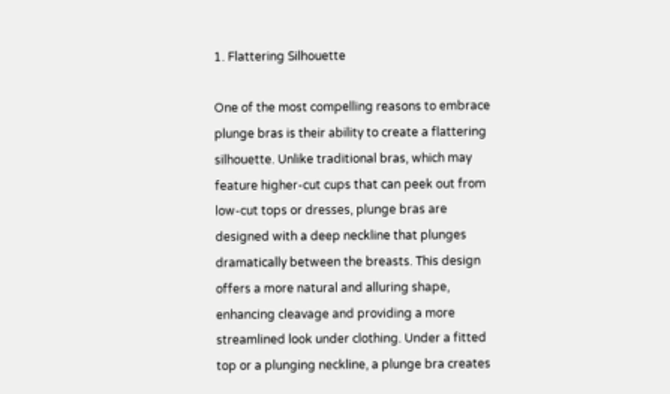1. Flattering Silhouette

One of the most compelling reasons to embrace plunge bras is their ability to create a flattering silhouette. Unlike traditional bras, which may feature higher-cut cups that can peek out from low-cut tops or dresses, plunge bras are designed with a deep neckline that plunges dramatically between the breasts. This design offers a more natural and alluring shape, enhancing cleavage and providing a more streamlined look under clothing. Under a fitted top or a plunging neckline, a plunge bra creates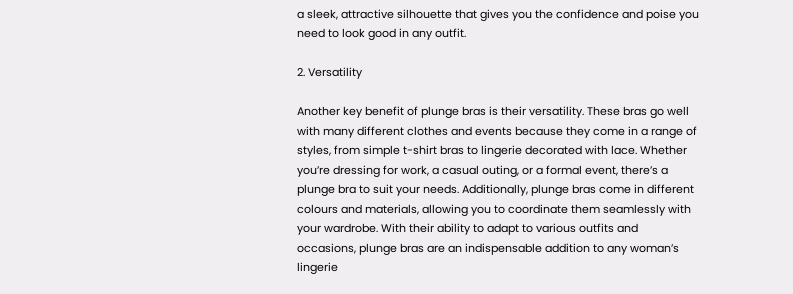a sleek, attractive silhouette that gives you the confidence and poise you need to look good in any outfit.

2. Versatility

Another key benefit of plunge bras is their versatility. These bras go well with many different clothes and events because they come in a range of styles, from simple t-shirt bras to lingerie decorated with lace. Whether you’re dressing for work, a casual outing, or a formal event, there’s a plunge bra to suit your needs. Additionally, plunge bras come in different colours and materials, allowing you to coordinate them seamlessly with your wardrobe. With their ability to adapt to various outfits and occasions, plunge bras are an indispensable addition to any woman’s lingerie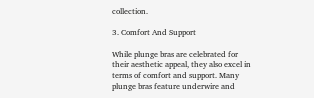collection.

3. Comfort And Support

While plunge bras are celebrated for their aesthetic appeal, they also excel in terms of comfort and support. Many plunge bras feature underwire and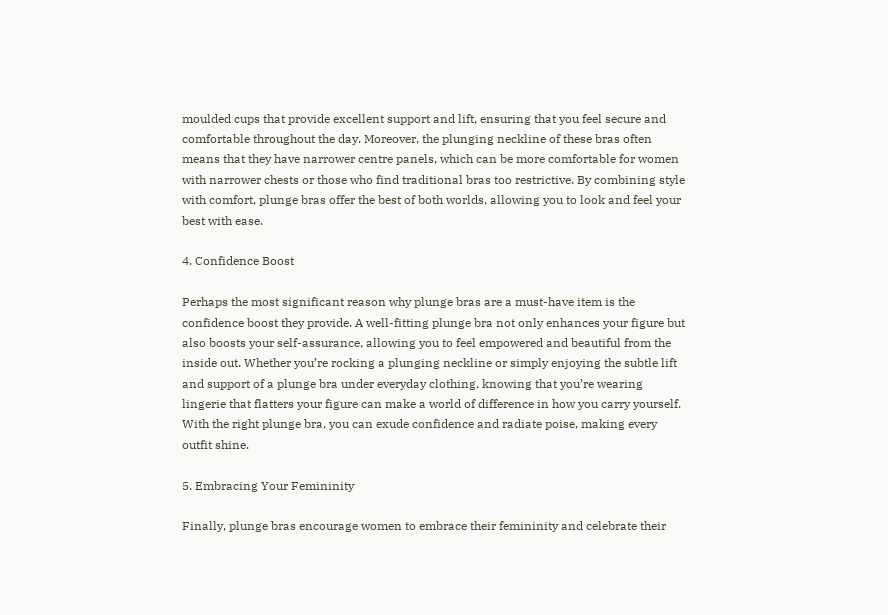moulded cups that provide excellent support and lift, ensuring that you feel secure and comfortable throughout the day. Moreover, the plunging neckline of these bras often means that they have narrower centre panels, which can be more comfortable for women with narrower chests or those who find traditional bras too restrictive. By combining style with comfort, plunge bras offer the best of both worlds, allowing you to look and feel your best with ease.

4. Confidence Boost

Perhaps the most significant reason why plunge bras are a must-have item is the confidence boost they provide. A well-fitting plunge bra not only enhances your figure but also boosts your self-assurance, allowing you to feel empowered and beautiful from the inside out. Whether you’re rocking a plunging neckline or simply enjoying the subtle lift and support of a plunge bra under everyday clothing, knowing that you’re wearing lingerie that flatters your figure can make a world of difference in how you carry yourself. With the right plunge bra, you can exude confidence and radiate poise, making every outfit shine.

5. Embracing Your Femininity

Finally, plunge bras encourage women to embrace their femininity and celebrate their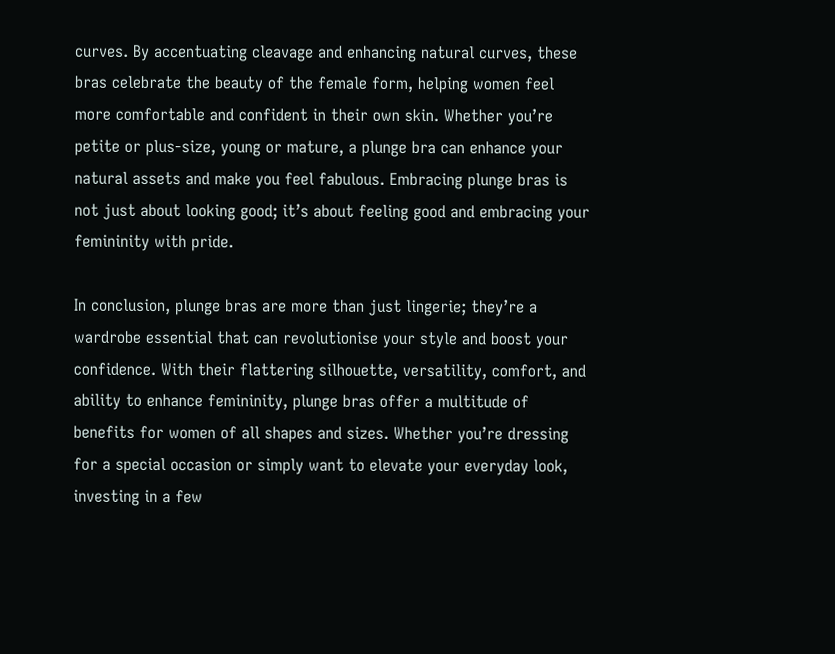curves. By accentuating cleavage and enhancing natural curves, these bras celebrate the beauty of the female form, helping women feel more comfortable and confident in their own skin. Whether you’re petite or plus-size, young or mature, a plunge bra can enhance your natural assets and make you feel fabulous. Embracing plunge bras is not just about looking good; it’s about feeling good and embracing your femininity with pride.

In conclusion, plunge bras are more than just lingerie; they’re a wardrobe essential that can revolutionise your style and boost your confidence. With their flattering silhouette, versatility, comfort, and ability to enhance femininity, plunge bras offer a multitude of benefits for women of all shapes and sizes. Whether you’re dressing for a special occasion or simply want to elevate your everyday look, investing in a few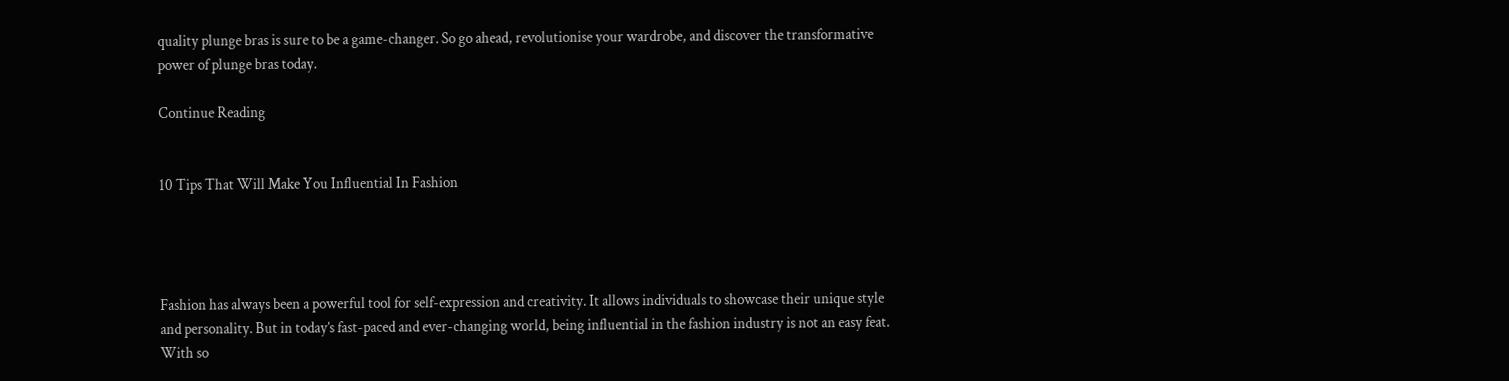quality plunge bras is sure to be a game-changer. So go ahead, revolutionise your wardrobe, and discover the transformative power of plunge bras today.

Continue Reading


10 Tips That Will Make You Influential In Fashion




Fashion has always been a powerful tool for self-expression and creativity. It allows individuals to showcase their unique style and personality. But in today’s fast-paced and ever-changing world, being influential in the fashion industry is not an easy feat. With so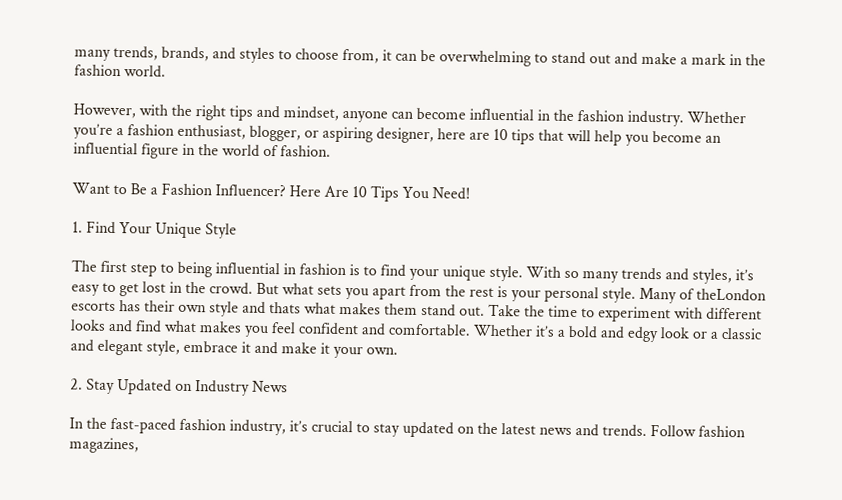many trends, brands, and styles to choose from, it can be overwhelming to stand out and make a mark in the fashion world.

However, with the right tips and mindset, anyone can become influential in the fashion industry. Whether you’re a fashion enthusiast, blogger, or aspiring designer, here are 10 tips that will help you become an influential figure in the world of fashion.

Want to Be a Fashion Influencer? Here Are 10 Tips You Need!

1. Find Your Unique Style

The first step to being influential in fashion is to find your unique style. With so many trends and styles, it’s easy to get lost in the crowd. But what sets you apart from the rest is your personal style. Many of theLondon escorts has their own style and thats what makes them stand out. Take the time to experiment with different looks and find what makes you feel confident and comfortable. Whether it’s a bold and edgy look or a classic and elegant style, embrace it and make it your own.

2. Stay Updated on Industry News

In the fast-paced fashion industry, it’s crucial to stay updated on the latest news and trends. Follow fashion magazines,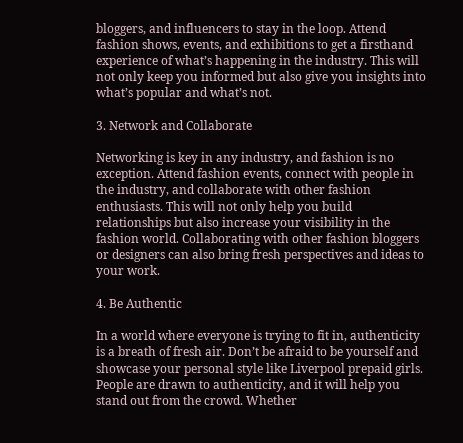bloggers, and influencers to stay in the loop. Attend fashion shows, events, and exhibitions to get a firsthand experience of what’s happening in the industry. This will not only keep you informed but also give you insights into what’s popular and what’s not.

3. Network and Collaborate

Networking is key in any industry, and fashion is no exception. Attend fashion events, connect with people in the industry, and collaborate with other fashion enthusiasts. This will not only help you build relationships but also increase your visibility in the fashion world. Collaborating with other fashion bloggers or designers can also bring fresh perspectives and ideas to your work.

4. Be Authentic

In a world where everyone is trying to fit in, authenticity is a breath of fresh air. Don’t be afraid to be yourself and showcase your personal style like Liverpool prepaid girls. People are drawn to authenticity, and it will help you stand out from the crowd. Whether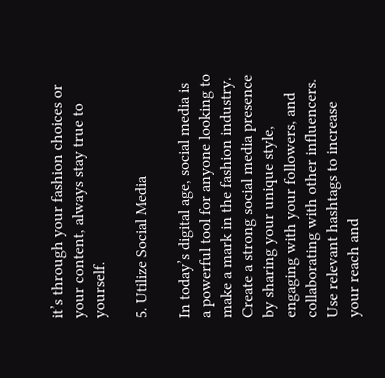it’s through your fashion choices or your content, always stay true to yourself.

5. Utilize Social Media

In today’s digital age, social media is a powerful tool for anyone looking to make a mark in the fashion industry. Create a strong social media presence by sharing your unique style, engaging with your followers, and collaborating with other influencers. Use relevant hashtags to increase your reach and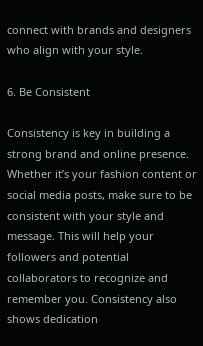connect with brands and designers who align with your style.

6. Be Consistent

Consistency is key in building a strong brand and online presence. Whether it’s your fashion content or social media posts, make sure to be consistent with your style and message. This will help your followers and potential collaborators to recognize and remember you. Consistency also shows dedication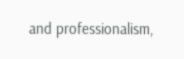and professionalism,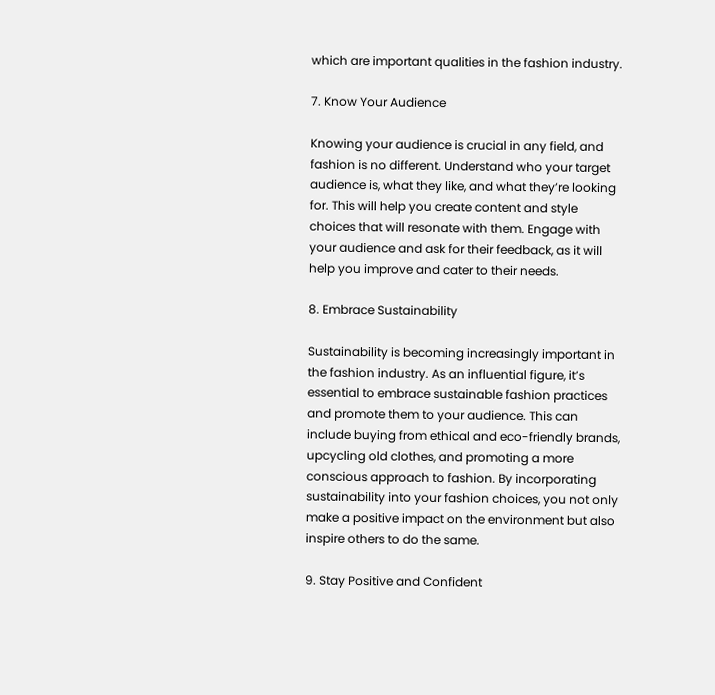which are important qualities in the fashion industry.

7. Know Your Audience

Knowing your audience is crucial in any field, and fashion is no different. Understand who your target audience is, what they like, and what they’re looking for. This will help you create content and style choices that will resonate with them. Engage with your audience and ask for their feedback, as it will help you improve and cater to their needs.

8. Embrace Sustainability

Sustainability is becoming increasingly important in the fashion industry. As an influential figure, it’s essential to embrace sustainable fashion practices and promote them to your audience. This can include buying from ethical and eco-friendly brands, upcycling old clothes, and promoting a more conscious approach to fashion. By incorporating sustainability into your fashion choices, you not only make a positive impact on the environment but also inspire others to do the same.

9. Stay Positive and Confident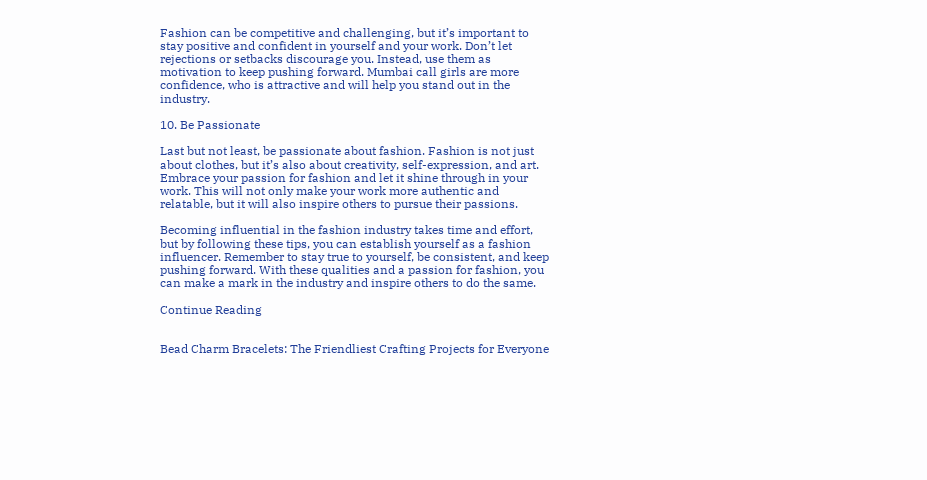Fashion can be competitive and challenging, but it’s important to stay positive and confident in yourself and your work. Don’t let rejections or setbacks discourage you. Instead, use them as motivation to keep pushing forward. Mumbai call girls are more confidence, who is attractive and will help you stand out in the industry.

10. Be Passionate

Last but not least, be passionate about fashion. Fashion is not just about clothes, but it’s also about creativity, self-expression, and art. Embrace your passion for fashion and let it shine through in your work. This will not only make your work more authentic and relatable, but it will also inspire others to pursue their passions.

Becoming influential in the fashion industry takes time and effort, but by following these tips, you can establish yourself as a fashion influencer. Remember to stay true to yourself, be consistent, and keep pushing forward. With these qualities and a passion for fashion, you can make a mark in the industry and inspire others to do the same.

Continue Reading


Bead Charm Bracelets: The Friendliest Crafting Projects for Everyone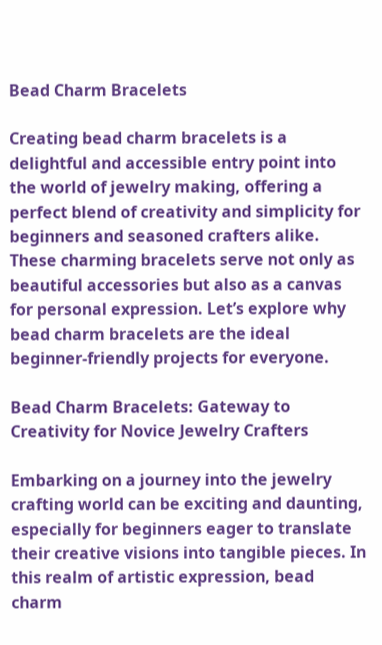Bead Charm Bracelets

Creating bead charm bracelets is a delightful and accessible entry point into the world of jewelry making, offering a perfect blend of creativity and simplicity for beginners and seasoned crafters alike. These charming bracelets serve not only as beautiful accessories but also as a canvas for personal expression. Let’s explore why bead charm bracelets are the ideal beginner-friendly projects for everyone.

Bead Charm Bracelets: Gateway to Creativity for Novice Jewelry Crafters

Embarking on a journey into the jewelry crafting world can be exciting and daunting, especially for beginners eager to translate their creative visions into tangible pieces. In this realm of artistic expression, bead charm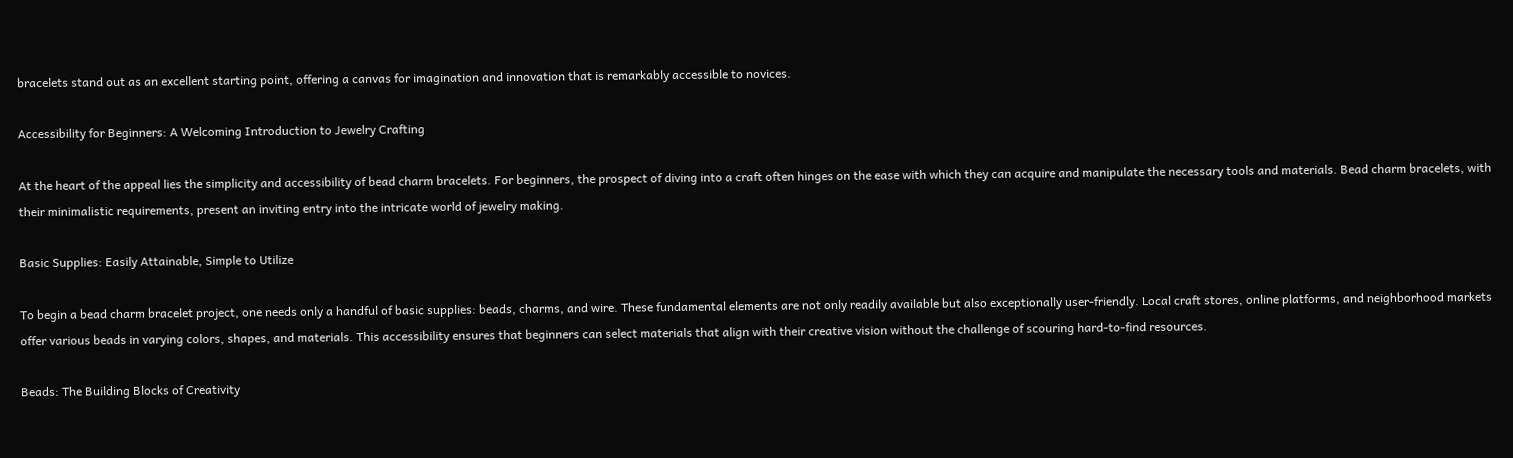bracelets stand out as an excellent starting point, offering a canvas for imagination and innovation that is remarkably accessible to novices.

Accessibility for Beginners: A Welcoming Introduction to Jewelry Crafting

At the heart of the appeal lies the simplicity and accessibility of bead charm bracelets. For beginners, the prospect of diving into a craft often hinges on the ease with which they can acquire and manipulate the necessary tools and materials. Bead charm bracelets, with their minimalistic requirements, present an inviting entry into the intricate world of jewelry making.

Basic Supplies: Easily Attainable, Simple to Utilize

To begin a bead charm bracelet project, one needs only a handful of basic supplies: beads, charms, and wire. These fundamental elements are not only readily available but also exceptionally user-friendly. Local craft stores, online platforms, and neighborhood markets offer various beads in varying colors, shapes, and materials. This accessibility ensures that beginners can select materials that align with their creative vision without the challenge of scouring hard-to-find resources.

Beads: The Building Blocks of Creativity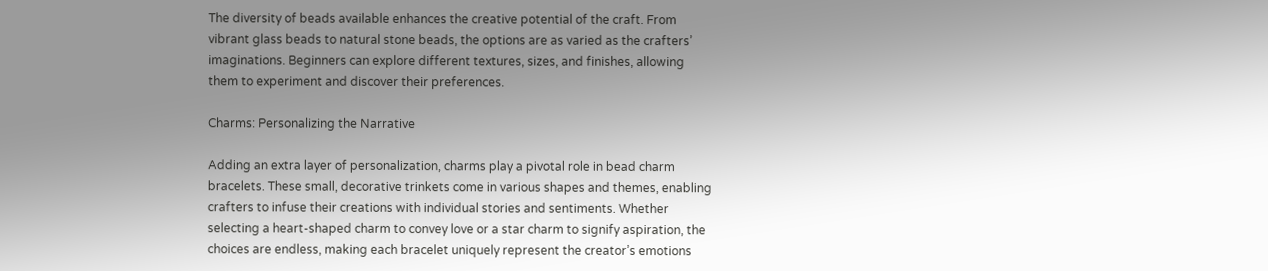The diversity of beads available enhances the creative potential of the craft. From vibrant glass beads to natural stone beads, the options are as varied as the crafters’ imaginations. Beginners can explore different textures, sizes, and finishes, allowing them to experiment and discover their preferences.

Charms: Personalizing the Narrative

Adding an extra layer of personalization, charms play a pivotal role in bead charm bracelets. These small, decorative trinkets come in various shapes and themes, enabling crafters to infuse their creations with individual stories and sentiments. Whether selecting a heart-shaped charm to convey love or a star charm to signify aspiration, the choices are endless, making each bracelet uniquely represent the creator’s emotions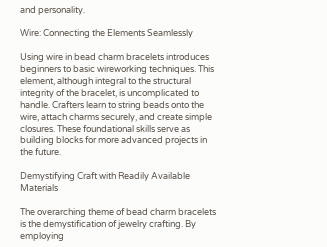and personality.

Wire: Connecting the Elements Seamlessly

Using wire in bead charm bracelets introduces beginners to basic wireworking techniques. This element, although integral to the structural integrity of the bracelet, is uncomplicated to handle. Crafters learn to string beads onto the wire, attach charms securely, and create simple closures. These foundational skills serve as building blocks for more advanced projects in the future.

Demystifying Craft with Readily Available Materials

The overarching theme of bead charm bracelets is the demystification of jewelry crafting. By employing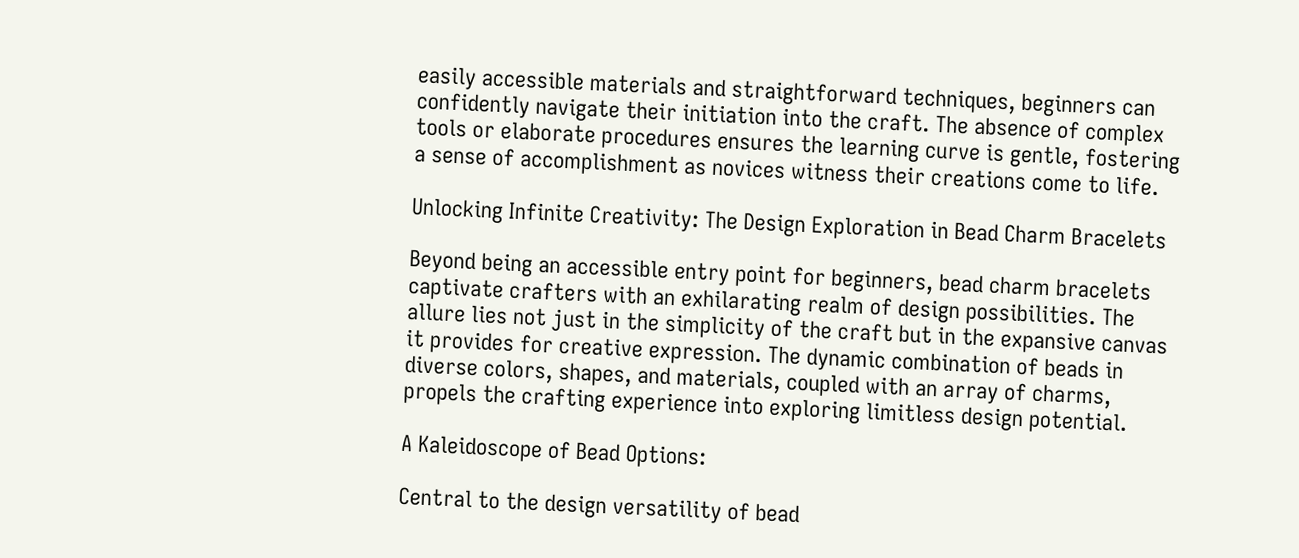easily accessible materials and straightforward techniques, beginners can confidently navigate their initiation into the craft. The absence of complex tools or elaborate procedures ensures the learning curve is gentle, fostering a sense of accomplishment as novices witness their creations come to life.

Unlocking Infinite Creativity: The Design Exploration in Bead Charm Bracelets

Beyond being an accessible entry point for beginners, bead charm bracelets captivate crafters with an exhilarating realm of design possibilities. The allure lies not just in the simplicity of the craft but in the expansive canvas it provides for creative expression. The dynamic combination of beads in diverse colors, shapes, and materials, coupled with an array of charms, propels the crafting experience into exploring limitless design potential.

A Kaleidoscope of Bead Options:

Central to the design versatility of bead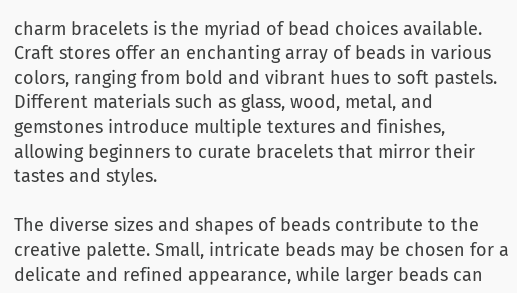charm bracelets is the myriad of bead choices available. Craft stores offer an enchanting array of beads in various colors, ranging from bold and vibrant hues to soft pastels. Different materials such as glass, wood, metal, and gemstones introduce multiple textures and finishes, allowing beginners to curate bracelets that mirror their tastes and styles.

The diverse sizes and shapes of beads contribute to the creative palette. Small, intricate beads may be chosen for a delicate and refined appearance, while larger beads can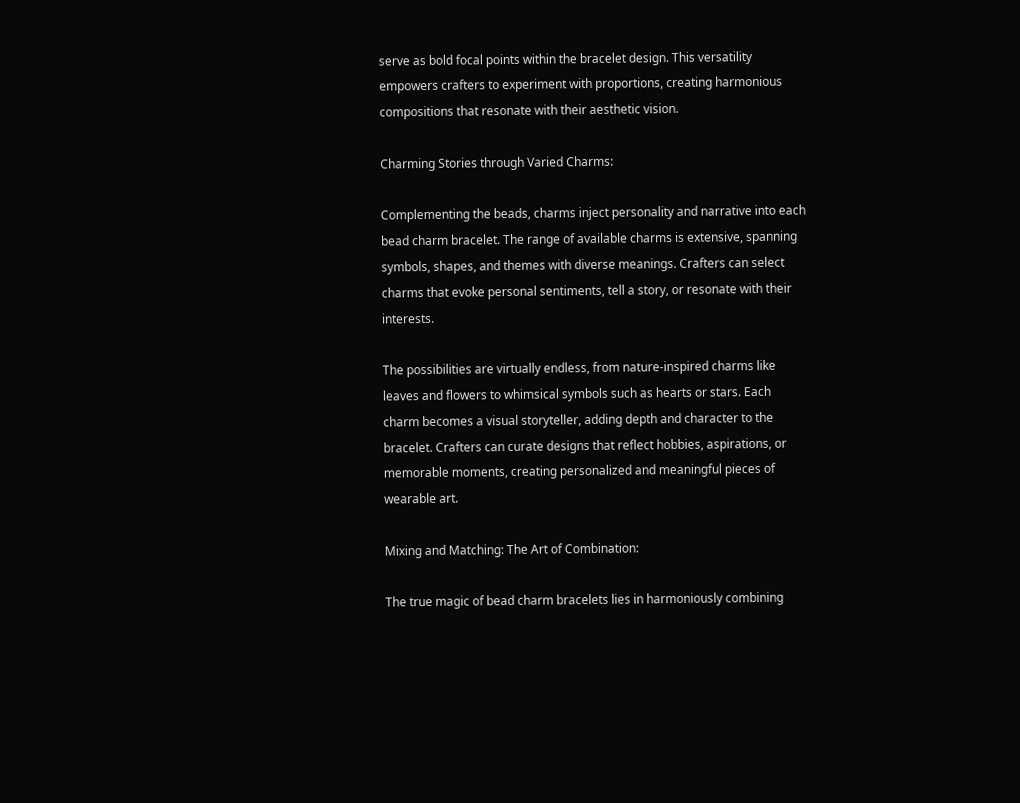serve as bold focal points within the bracelet design. This versatility empowers crafters to experiment with proportions, creating harmonious compositions that resonate with their aesthetic vision.

Charming Stories through Varied Charms:

Complementing the beads, charms inject personality and narrative into each bead charm bracelet. The range of available charms is extensive, spanning symbols, shapes, and themes with diverse meanings. Crafters can select charms that evoke personal sentiments, tell a story, or resonate with their interests.

The possibilities are virtually endless, from nature-inspired charms like leaves and flowers to whimsical symbols such as hearts or stars. Each charm becomes a visual storyteller, adding depth and character to the bracelet. Crafters can curate designs that reflect hobbies, aspirations, or memorable moments, creating personalized and meaningful pieces of wearable art.

Mixing and Matching: The Art of Combination:

The true magic of bead charm bracelets lies in harmoniously combining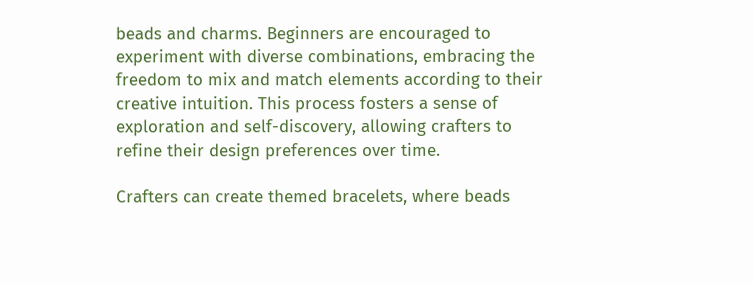beads and charms. Beginners are encouraged to experiment with diverse combinations, embracing the freedom to mix and match elements according to their creative intuition. This process fosters a sense of exploration and self-discovery, allowing crafters to refine their design preferences over time.

Crafters can create themed bracelets, where beads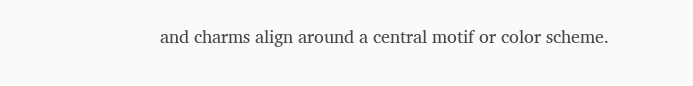and charms align around a central motif or color scheme.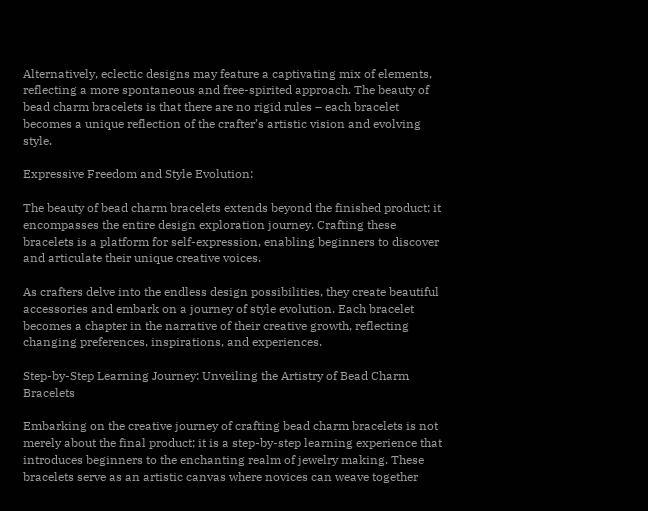Alternatively, eclectic designs may feature a captivating mix of elements, reflecting a more spontaneous and free-spirited approach. The beauty of bead charm bracelets is that there are no rigid rules – each bracelet becomes a unique reflection of the crafter’s artistic vision and evolving style.

Expressive Freedom and Style Evolution:

The beauty of bead charm bracelets extends beyond the finished product; it encompasses the entire design exploration journey. Crafting these bracelets is a platform for self-expression, enabling beginners to discover and articulate their unique creative voices.

As crafters delve into the endless design possibilities, they create beautiful accessories and embark on a journey of style evolution. Each bracelet becomes a chapter in the narrative of their creative growth, reflecting changing preferences, inspirations, and experiences.

Step-by-Step Learning Journey: Unveiling the Artistry of Bead Charm Bracelets

Embarking on the creative journey of crafting bead charm bracelets is not merely about the final product; it is a step-by-step learning experience that introduces beginners to the enchanting realm of jewelry making. These bracelets serve as an artistic canvas where novices can weave together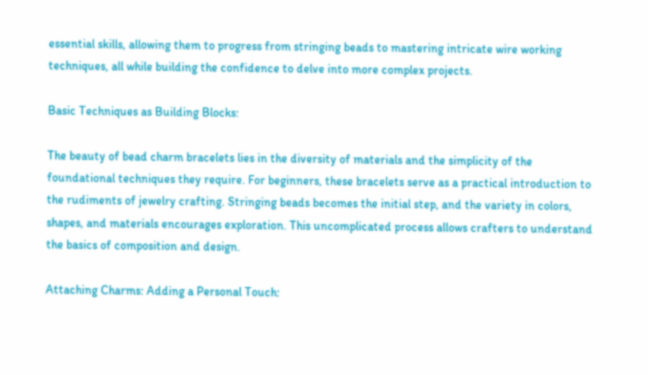essential skills, allowing them to progress from stringing beads to mastering intricate wire working techniques, all while building the confidence to delve into more complex projects.

Basic Techniques as Building Blocks:

The beauty of bead charm bracelets lies in the diversity of materials and the simplicity of the foundational techniques they require. For beginners, these bracelets serve as a practical introduction to the rudiments of jewelry crafting. Stringing beads becomes the initial step, and the variety in colors, shapes, and materials encourages exploration. This uncomplicated process allows crafters to understand the basics of composition and design.

Attaching Charms: Adding a Personal Touch: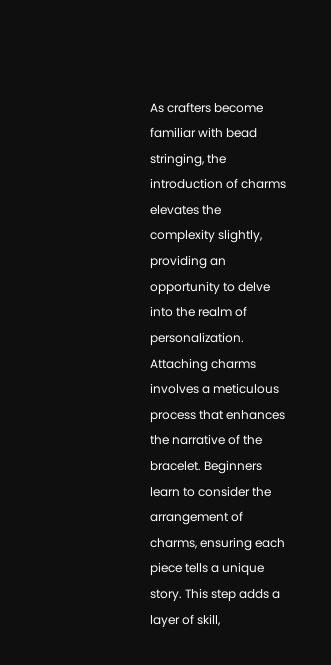As crafters become familiar with bead stringing, the introduction of charms elevates the complexity slightly, providing an opportunity to delve into the realm of personalization. Attaching charms involves a meticulous process that enhances the narrative of the bracelet. Beginners learn to consider the arrangement of charms, ensuring each piece tells a unique story. This step adds a layer of skill,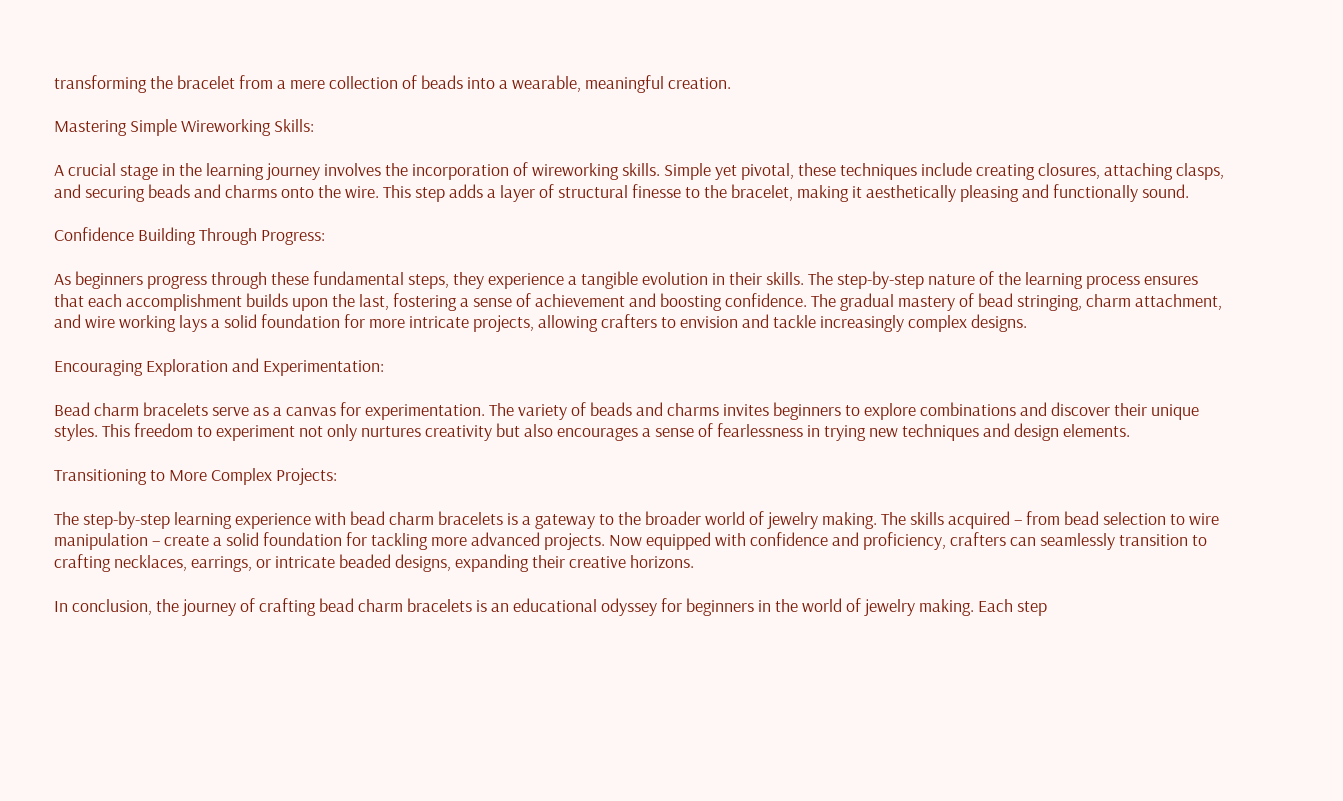transforming the bracelet from a mere collection of beads into a wearable, meaningful creation.

Mastering Simple Wireworking Skills:

A crucial stage in the learning journey involves the incorporation of wireworking skills. Simple yet pivotal, these techniques include creating closures, attaching clasps, and securing beads and charms onto the wire. This step adds a layer of structural finesse to the bracelet, making it aesthetically pleasing and functionally sound.

Confidence Building Through Progress:

As beginners progress through these fundamental steps, they experience a tangible evolution in their skills. The step-by-step nature of the learning process ensures that each accomplishment builds upon the last, fostering a sense of achievement and boosting confidence. The gradual mastery of bead stringing, charm attachment, and wire working lays a solid foundation for more intricate projects, allowing crafters to envision and tackle increasingly complex designs.

Encouraging Exploration and Experimentation:

Bead charm bracelets serve as a canvas for experimentation. The variety of beads and charms invites beginners to explore combinations and discover their unique styles. This freedom to experiment not only nurtures creativity but also encourages a sense of fearlessness in trying new techniques and design elements.

Transitioning to More Complex Projects:

The step-by-step learning experience with bead charm bracelets is a gateway to the broader world of jewelry making. The skills acquired – from bead selection to wire manipulation – create a solid foundation for tackling more advanced projects. Now equipped with confidence and proficiency, crafters can seamlessly transition to crafting necklaces, earrings, or intricate beaded designs, expanding their creative horizons.

In conclusion, the journey of crafting bead charm bracelets is an educational odyssey for beginners in the world of jewelry making. Each step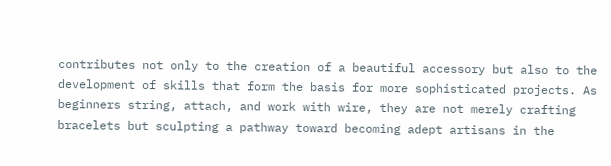contributes not only to the creation of a beautiful accessory but also to the development of skills that form the basis for more sophisticated projects. As beginners string, attach, and work with wire, they are not merely crafting bracelets but sculpting a pathway toward becoming adept artisans in the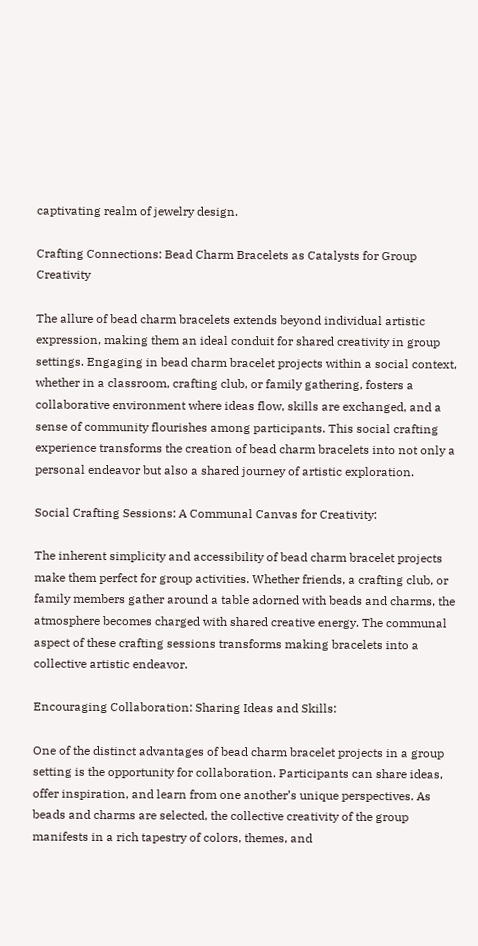captivating realm of jewelry design.

Crafting Connections: Bead Charm Bracelets as Catalysts for Group Creativity

The allure of bead charm bracelets extends beyond individual artistic expression, making them an ideal conduit for shared creativity in group settings. Engaging in bead charm bracelet projects within a social context, whether in a classroom, crafting club, or family gathering, fosters a collaborative environment where ideas flow, skills are exchanged, and a sense of community flourishes among participants. This social crafting experience transforms the creation of bead charm bracelets into not only a personal endeavor but also a shared journey of artistic exploration.

Social Crafting Sessions: A Communal Canvas for Creativity:

The inherent simplicity and accessibility of bead charm bracelet projects make them perfect for group activities. Whether friends, a crafting club, or family members gather around a table adorned with beads and charms, the atmosphere becomes charged with shared creative energy. The communal aspect of these crafting sessions transforms making bracelets into a collective artistic endeavor.

Encouraging Collaboration: Sharing Ideas and Skills:

One of the distinct advantages of bead charm bracelet projects in a group setting is the opportunity for collaboration. Participants can share ideas, offer inspiration, and learn from one another’s unique perspectives. As beads and charms are selected, the collective creativity of the group manifests in a rich tapestry of colors, themes, and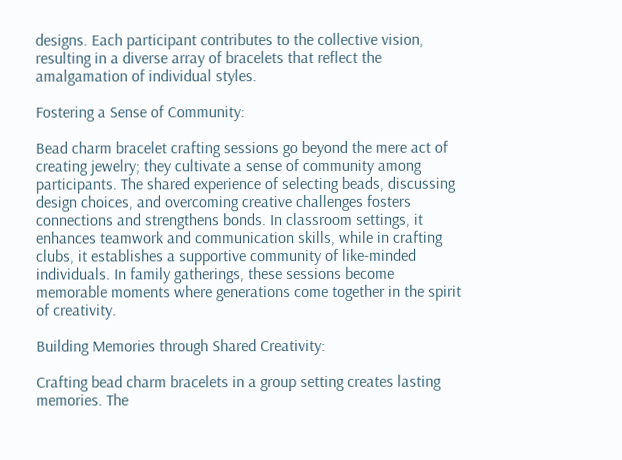designs. Each participant contributes to the collective vision, resulting in a diverse array of bracelets that reflect the amalgamation of individual styles.

Fostering a Sense of Community:

Bead charm bracelet crafting sessions go beyond the mere act of creating jewelry; they cultivate a sense of community among participants. The shared experience of selecting beads, discussing design choices, and overcoming creative challenges fosters connections and strengthens bonds. In classroom settings, it enhances teamwork and communication skills, while in crafting clubs, it establishes a supportive community of like-minded individuals. In family gatherings, these sessions become memorable moments where generations come together in the spirit of creativity.

Building Memories through Shared Creativity:

Crafting bead charm bracelets in a group setting creates lasting memories. The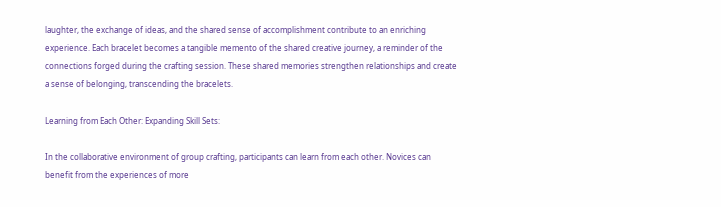laughter, the exchange of ideas, and the shared sense of accomplishment contribute to an enriching experience. Each bracelet becomes a tangible memento of the shared creative journey, a reminder of the connections forged during the crafting session. These shared memories strengthen relationships and create a sense of belonging, transcending the bracelets.

Learning from Each Other: Expanding Skill Sets:

In the collaborative environment of group crafting, participants can learn from each other. Novices can benefit from the experiences of more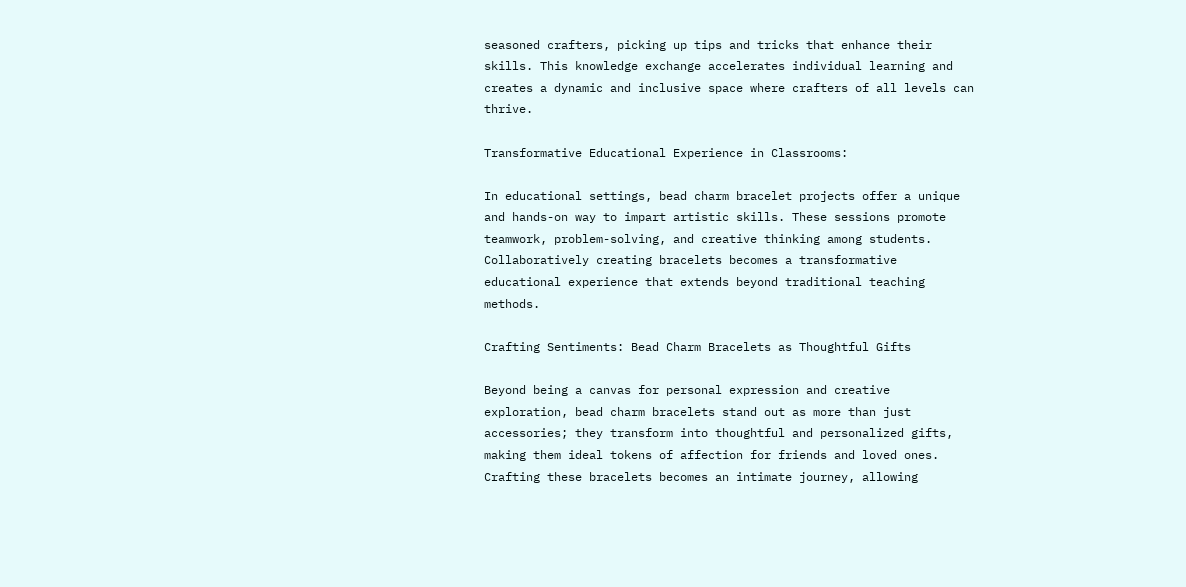seasoned crafters, picking up tips and tricks that enhance their skills. This knowledge exchange accelerates individual learning and creates a dynamic and inclusive space where crafters of all levels can thrive.

Transformative Educational Experience in Classrooms:

In educational settings, bead charm bracelet projects offer a unique and hands-on way to impart artistic skills. These sessions promote teamwork, problem-solving, and creative thinking among students. Collaboratively creating bracelets becomes a transformative educational experience that extends beyond traditional teaching methods.

Crafting Sentiments: Bead Charm Bracelets as Thoughtful Gifts

Beyond being a canvas for personal expression and creative exploration, bead charm bracelets stand out as more than just accessories; they transform into thoughtful and personalized gifts, making them ideal tokens of affection for friends and loved ones. Crafting these bracelets becomes an intimate journey, allowing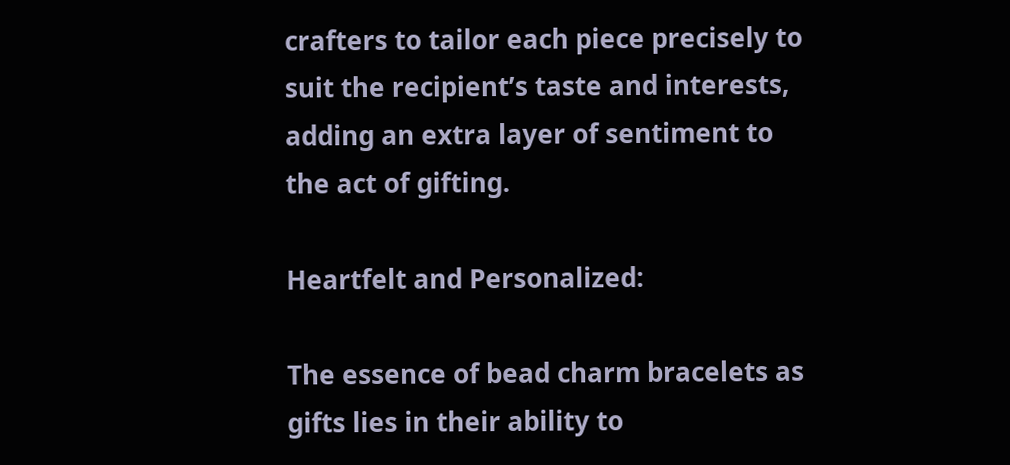crafters to tailor each piece precisely to suit the recipient’s taste and interests, adding an extra layer of sentiment to the act of gifting.

Heartfelt and Personalized:

The essence of bead charm bracelets as gifts lies in their ability to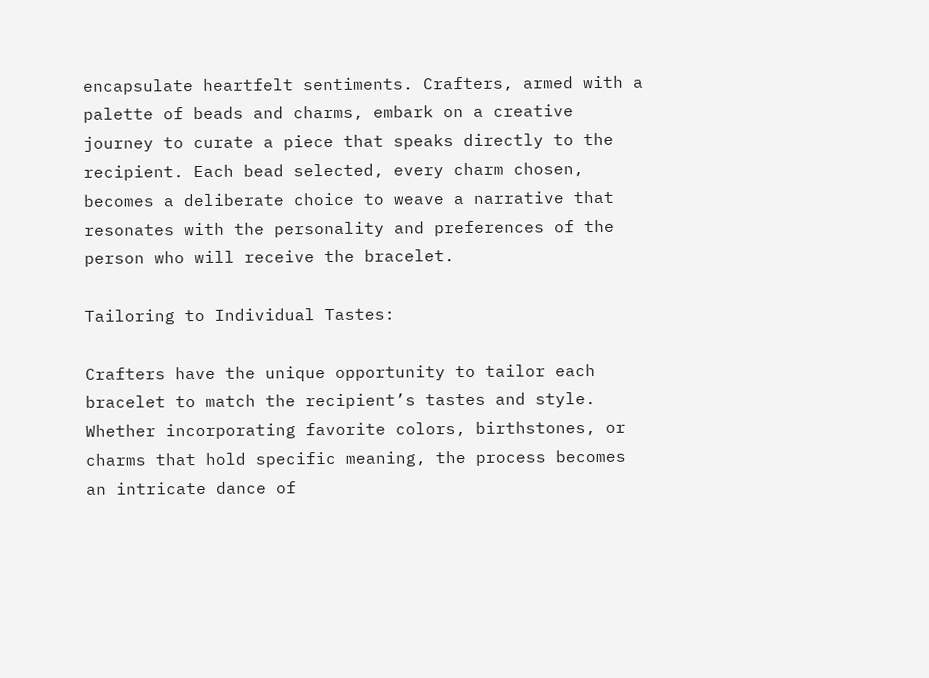encapsulate heartfelt sentiments. Crafters, armed with a palette of beads and charms, embark on a creative journey to curate a piece that speaks directly to the recipient. Each bead selected, every charm chosen, becomes a deliberate choice to weave a narrative that resonates with the personality and preferences of the person who will receive the bracelet.

Tailoring to Individual Tastes:

Crafters have the unique opportunity to tailor each bracelet to match the recipient’s tastes and style. Whether incorporating favorite colors, birthstones, or charms that hold specific meaning, the process becomes an intricate dance of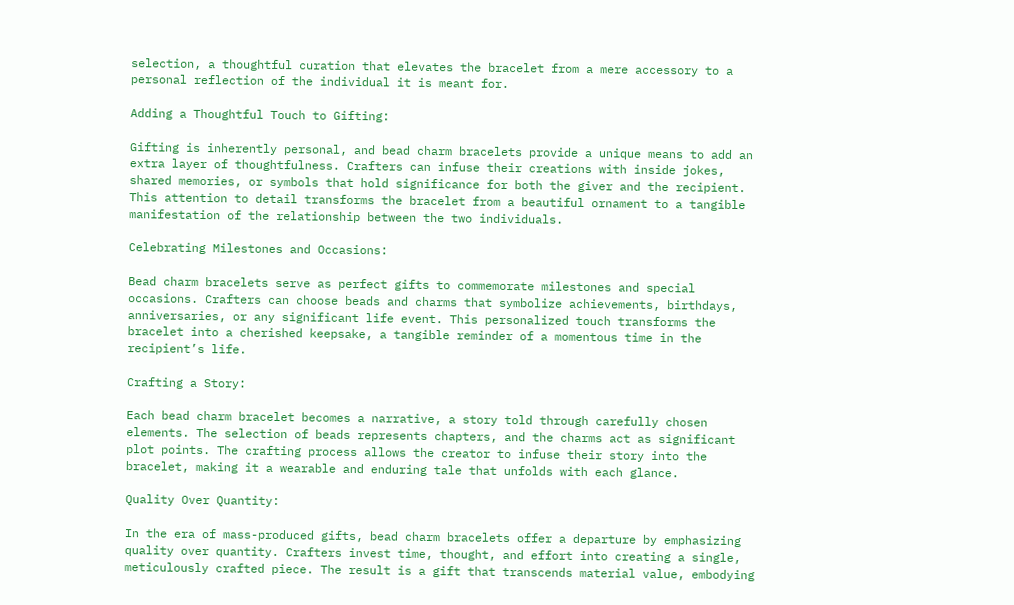selection, a thoughtful curation that elevates the bracelet from a mere accessory to a personal reflection of the individual it is meant for.

Adding a Thoughtful Touch to Gifting:

Gifting is inherently personal, and bead charm bracelets provide a unique means to add an extra layer of thoughtfulness. Crafters can infuse their creations with inside jokes, shared memories, or symbols that hold significance for both the giver and the recipient. This attention to detail transforms the bracelet from a beautiful ornament to a tangible manifestation of the relationship between the two individuals.

Celebrating Milestones and Occasions:

Bead charm bracelets serve as perfect gifts to commemorate milestones and special occasions. Crafters can choose beads and charms that symbolize achievements, birthdays, anniversaries, or any significant life event. This personalized touch transforms the bracelet into a cherished keepsake, a tangible reminder of a momentous time in the recipient’s life.

Crafting a Story:

Each bead charm bracelet becomes a narrative, a story told through carefully chosen elements. The selection of beads represents chapters, and the charms act as significant plot points. The crafting process allows the creator to infuse their story into the bracelet, making it a wearable and enduring tale that unfolds with each glance.

Quality Over Quantity:

In the era of mass-produced gifts, bead charm bracelets offer a departure by emphasizing quality over quantity. Crafters invest time, thought, and effort into creating a single, meticulously crafted piece. The result is a gift that transcends material value, embodying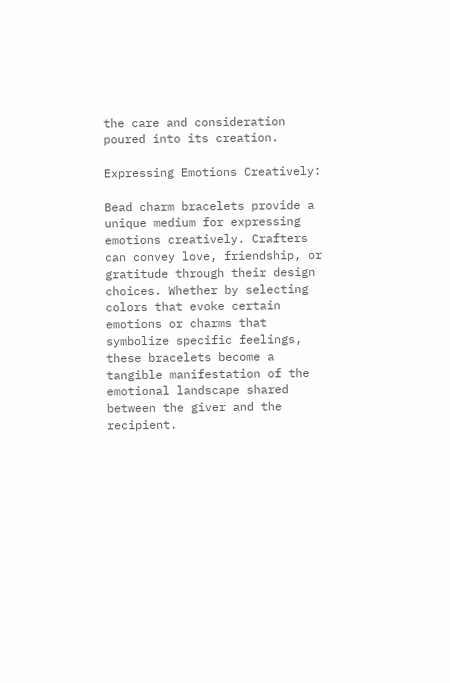the care and consideration poured into its creation.

Expressing Emotions Creatively:

Bead charm bracelets provide a unique medium for expressing emotions creatively. Crafters can convey love, friendship, or gratitude through their design choices. Whether by selecting colors that evoke certain emotions or charms that symbolize specific feelings, these bracelets become a tangible manifestation of the emotional landscape shared between the giver and the recipient.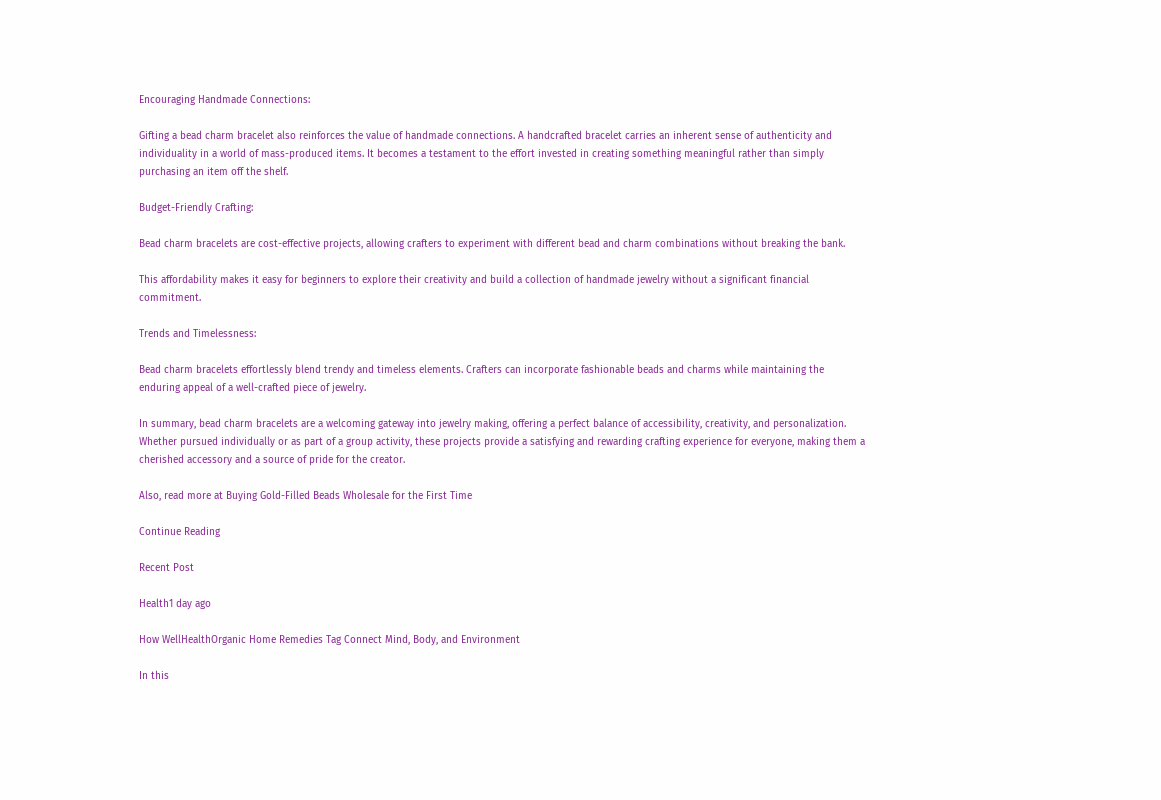Encouraging Handmade Connections:

Gifting a bead charm bracelet also reinforces the value of handmade connections. A handcrafted bracelet carries an inherent sense of authenticity and individuality in a world of mass-produced items. It becomes a testament to the effort invested in creating something meaningful rather than simply purchasing an item off the shelf.

Budget-Friendly Crafting:

Bead charm bracelets are cost-effective projects, allowing crafters to experiment with different bead and charm combinations without breaking the bank.

This affordability makes it easy for beginners to explore their creativity and build a collection of handmade jewelry without a significant financial commitment.

Trends and Timelessness:

Bead charm bracelets effortlessly blend trendy and timeless elements. Crafters can incorporate fashionable beads and charms while maintaining the enduring appeal of a well-crafted piece of jewelry.

In summary, bead charm bracelets are a welcoming gateway into jewelry making, offering a perfect balance of accessibility, creativity, and personalization. Whether pursued individually or as part of a group activity, these projects provide a satisfying and rewarding crafting experience for everyone, making them a cherished accessory and a source of pride for the creator.

Also, read more at Buying Gold-Filled Beads Wholesale for the First Time

Continue Reading

Recent Post

Health1 day ago

How WellHealthOrganic Home Remedies Tag Connect Mind, Body, and Environment

In this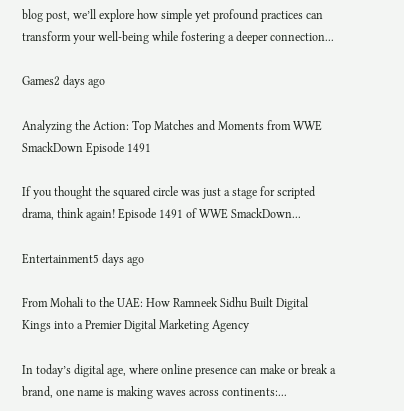blog post, we’ll explore how simple yet profound practices can transform your well-being while fostering a deeper connection...

Games2 days ago

Analyzing the Action: Top Matches and Moments from WWE SmackDown Episode 1491

If you thought the squared circle was just a stage for scripted drama, think again! Episode 1491 of WWE SmackDown...

Entertainment5 days ago

From Mohali to the UAE: How Ramneek Sidhu Built Digital Kings into a Premier Digital Marketing Agency

In today’s digital age, where online presence can make or break a brand, one name is making waves across continents:...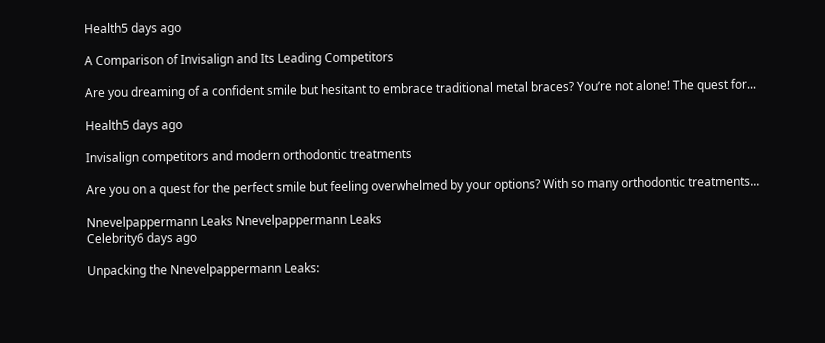Health5 days ago

A Comparison of Invisalign and Its Leading Competitors

Are you dreaming of a confident smile but hesitant to embrace traditional metal braces? You’re not alone! The quest for...

Health5 days ago

Invisalign competitors and modern orthodontic treatments

Are you on a quest for the perfect smile but feeling overwhelmed by your options? With so many orthodontic treatments...

Nnevelpappermann Leaks Nnevelpappermann Leaks
Celebrity6 days ago

Unpacking the Nnevelpappermann Leaks: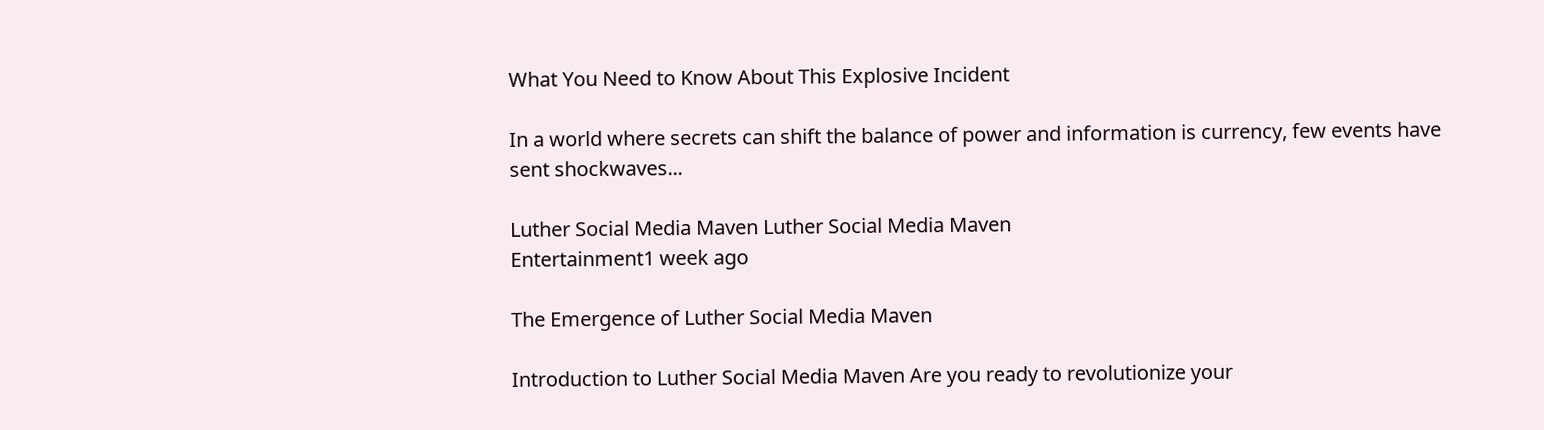What You Need to Know About This Explosive Incident

In a world where secrets can shift the balance of power and information is currency, few events have sent shockwaves...

Luther Social Media Maven Luther Social Media Maven
Entertainment1 week ago

The Emergence of Luther Social Media Maven

Introduction to Luther Social Media Maven Are you ready to revolutionize your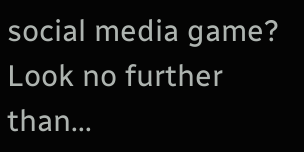social media game? Look no further than...